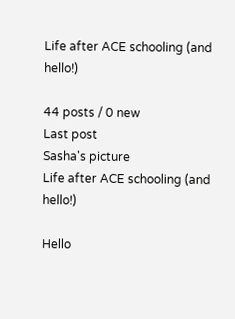Life after ACE schooling (and hello!)

44 posts / 0 new
Last post
Sasha's picture
Life after ACE schooling (and hello!)

Hello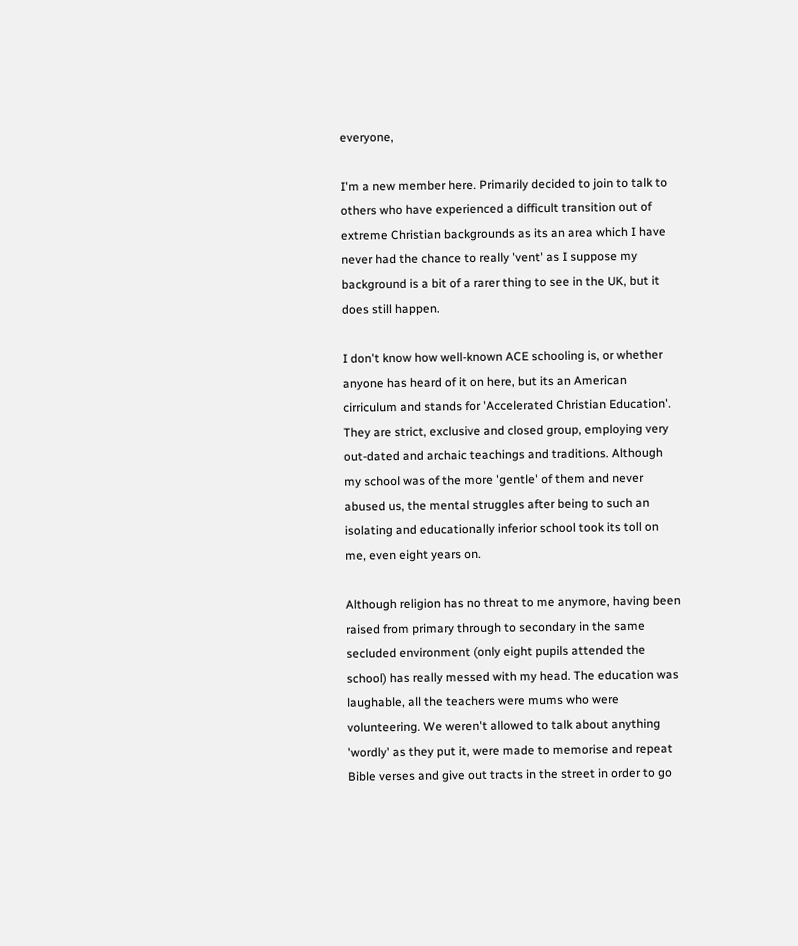everyone,

I'm a new member here. Primarily decided to join to talk to others who have experienced a difficult transition out of extreme Christian backgrounds as its an area which I have never had the chance to really 'vent' as I suppose my background is a bit of a rarer thing to see in the UK, but it does still happen.

I don't know how well-known ACE schooling is, or whether anyone has heard of it on here, but its an American cirriculum and stands for 'Accelerated Christian Education'. They are strict, exclusive and closed group, employing very out-dated and archaic teachings and traditions. Although my school was of the more 'gentle' of them and never abused us, the mental struggles after being to such an isolating and educationally inferior school took its toll on me, even eight years on.

Although religion has no threat to me anymore, having been raised from primary through to secondary in the same secluded environment (only eight pupils attended the school) has really messed with my head. The education was laughable, all the teachers were mums who were volunteering. We weren't allowed to talk about anything 'wordly' as they put it, were made to memorise and repeat Bible verses and give out tracts in the street in order to go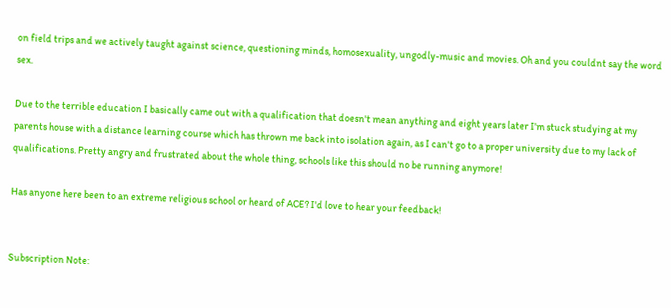on field trips and we actively taught against science, questioning minds, homosexuality, ungodly-music and movies. Oh and you couldnt say the word sex.

Due to the terrible education I basically came out with a qualification that doesn't mean anything and eight years later I'm stuck studying at my parents house with a distance learning course which has thrown me back into isolation again, as I can't go to a proper university due to my lack of qualifications. Pretty angry and frustrated about the whole thing, schools like this should no be running anymore!

Has anyone here been to an extreme religious school or heard of ACE? I'd love to hear your feedback!


Subscription Note: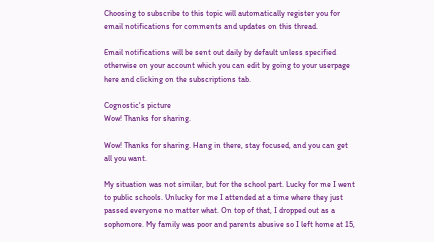Choosing to subscribe to this topic will automatically register you for email notifications for comments and updates on this thread.

Email notifications will be sent out daily by default unless specified otherwise on your account which you can edit by going to your userpage here and clicking on the subscriptions tab.

Cognostic's picture
Wow! Thanks for sharing.

Wow! Thanks for sharing. Hang in there, stay focused, and you can get all you want.

My situation was not similar, but for the school part. Lucky for me I went to public schools. Unlucky for me I attended at a time where they just passed everyone no matter what. On top of that, I dropped out as a sophomore. My family was poor and parents abusive so I left home at 15,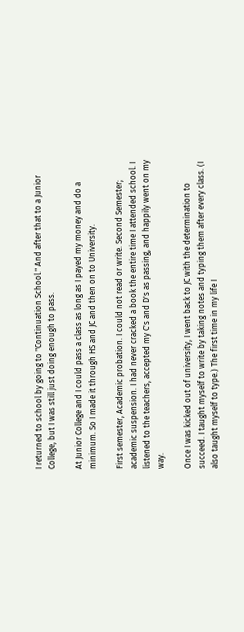I returned to school by going to "Continuation School." And after that to a Junior College, but I was still just doing enough to pass.

At Junior College and I could pass a class as long as I payed my money and do a minimum. So I made it through HS and JC and then on to University.

First semester, Academic probation. I could not read or write. Second Semester; academic suspension. I had never cracked a book the entire time I attended school. I listened to the teachers, accepted my C's and D's as passing, and happily went on my way.

Once I was kicked out of university, I went back to JC with the determination to succeed. I taught myself to write by taking notes and typing them after every class. (I also taught myself to type.) The first time in my life I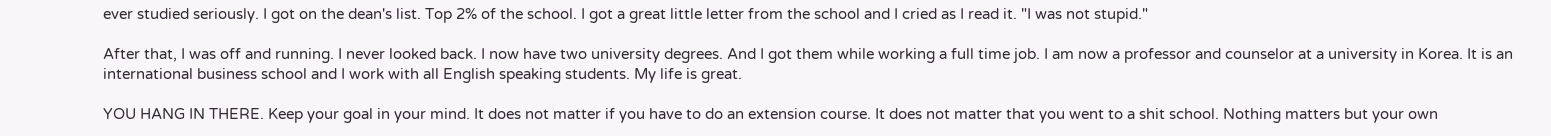ever studied seriously. I got on the dean's list. Top 2% of the school. I got a great little letter from the school and I cried as I read it. "I was not stupid."

After that, I was off and running. I never looked back. I now have two university degrees. And I got them while working a full time job. I am now a professor and counselor at a university in Korea. It is an international business school and I work with all English speaking students. My life is great.

YOU HANG IN THERE. Keep your goal in your mind. It does not matter if you have to do an extension course. It does not matter that you went to a shit school. Nothing matters but your own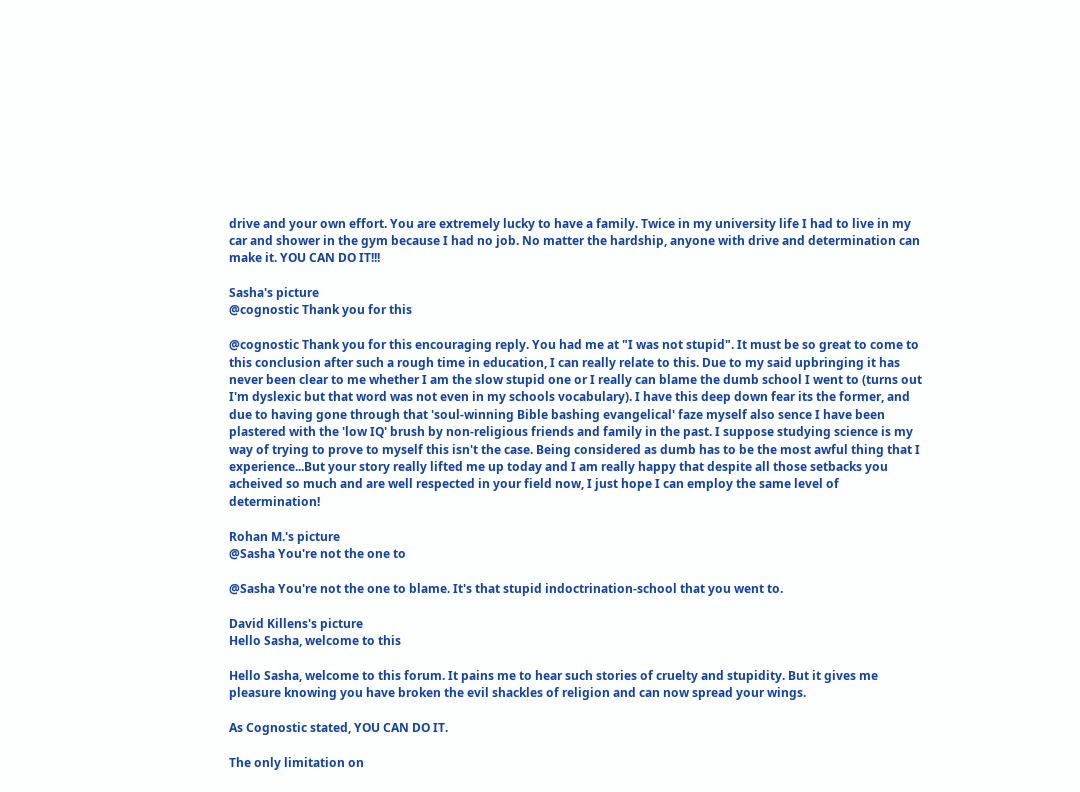drive and your own effort. You are extremely lucky to have a family. Twice in my university life I had to live in my car and shower in the gym because I had no job. No matter the hardship, anyone with drive and determination can make it. YOU CAN DO IT!!!

Sasha's picture
@cognostic Thank you for this

@cognostic Thank you for this encouraging reply. You had me at "I was not stupid". It must be so great to come to this conclusion after such a rough time in education, I can really relate to this. Due to my said upbringing it has never been clear to me whether I am the slow stupid one or I really can blame the dumb school I went to (turns out I'm dyslexic but that word was not even in my schools vocabulary). I have this deep down fear its the former, and due to having gone through that 'soul-winning Bible bashing evangelical' faze myself also sence I have been plastered with the 'low IQ' brush by non-religious friends and family in the past. I suppose studying science is my way of trying to prove to myself this isn't the case. Being considered as dumb has to be the most awful thing that I experience...But your story really lifted me up today and I am really happy that despite all those setbacks you acheived so much and are well respected in your field now, I just hope I can employ the same level of determination!

Rohan M.'s picture
@Sasha You're not the one to

@Sasha You're not the one to blame. It's that stupid indoctrination-school that you went to.

David Killens's picture
Hello Sasha, welcome to this

Hello Sasha, welcome to this forum. It pains me to hear such stories of cruelty and stupidity. But it gives me pleasure knowing you have broken the evil shackles of religion and can now spread your wings.

As Cognostic stated, YOU CAN DO IT.

The only limitation on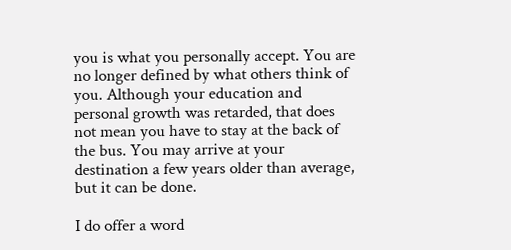you is what you personally accept. You are no longer defined by what others think of you. Although your education and personal growth was retarded, that does not mean you have to stay at the back of the bus. You may arrive at your destination a few years older than average, but it can be done.

I do offer a word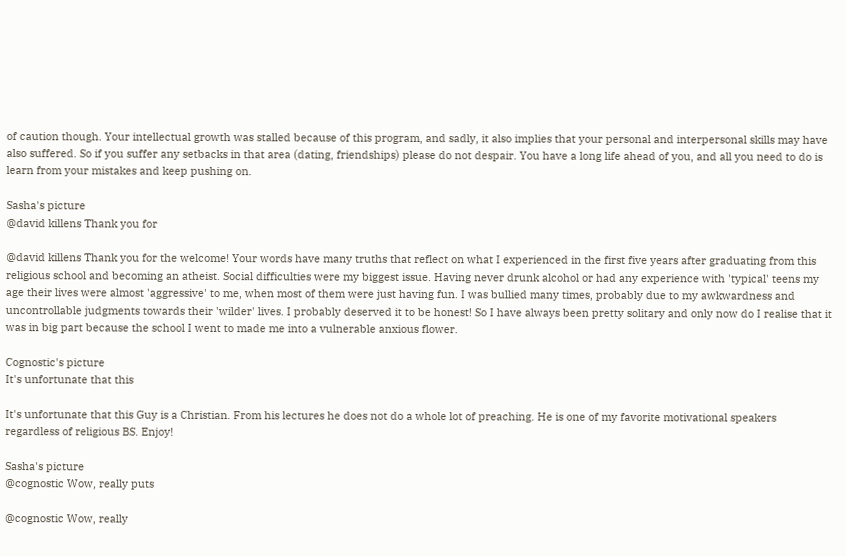of caution though. Your intellectual growth was stalled because of this program, and sadly, it also implies that your personal and interpersonal skills may have also suffered. So if you suffer any setbacks in that area (dating, friendships) please do not despair. You have a long life ahead of you, and all you need to do is learn from your mistakes and keep pushing on.

Sasha's picture
@david killens Thank you for

@david killens Thank you for the welcome! Your words have many truths that reflect on what I experienced in the first five years after graduating from this religious school and becoming an atheist. Social difficulties were my biggest issue. Having never drunk alcohol or had any experience with 'typical' teens my age their lives were almost 'aggressive' to me, when most of them were just having fun. I was bullied many times, probably due to my awkwardness and uncontrollable judgments towards their 'wilder' lives. I probably deserved it to be honest! So I have always been pretty solitary and only now do I realise that it was in big part because the school I went to made me into a vulnerable anxious flower.

Cognostic's picture
It's unfortunate that this

It's unfortunate that this Guy is a Christian. From his lectures he does not do a whole lot of preaching. He is one of my favorite motivational speakers regardless of religious BS. Enjoy!

Sasha's picture
@cognostic Wow, really puts

@cognostic Wow, really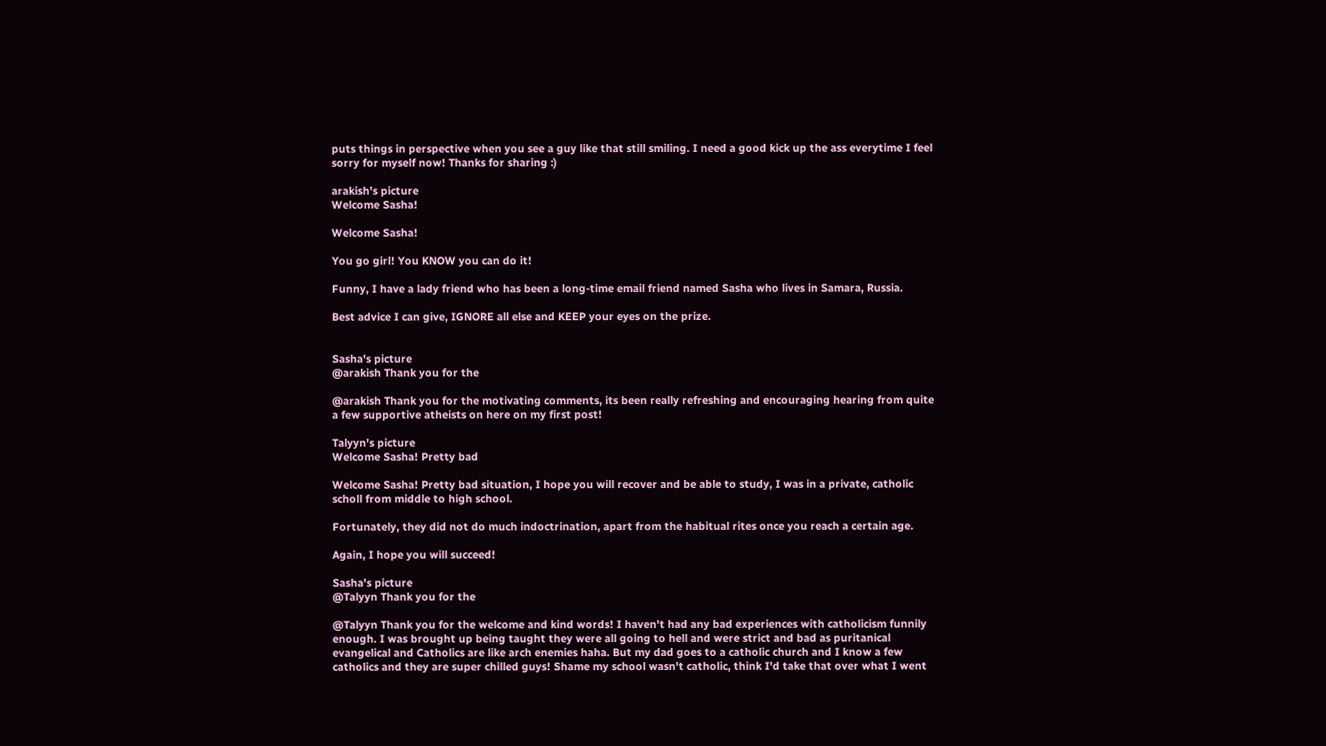puts things in perspective when you see a guy like that still smiling. I need a good kick up the ass everytime I feel sorry for myself now! Thanks for sharing :)

arakish's picture
Welcome Sasha!

Welcome Sasha!

You go girl! You KNOW you can do it!

Funny, I have a lady friend who has been a long-time email friend named Sasha who lives in Samara, Russia.

Best advice I can give, IGNORE all else and KEEP your eyes on the prize.


Sasha's picture
@arakish Thank you for the

@arakish Thank you for the motivating comments, its been really refreshing and encouraging hearing from quite a few supportive atheists on here on my first post!

Talyyn's picture
Welcome Sasha! Pretty bad

Welcome Sasha! Pretty bad situation, I hope you will recover and be able to study, I was in a private, catholic scholl from middle to high school.

Fortunately, they did not do much indoctrination, apart from the habitual rites once you reach a certain age.

Again, I hope you will succeed!

Sasha's picture
@Talyyn Thank you for the

@Talyyn Thank you for the welcome and kind words! I haven't had any bad experiences with catholicism funnily enough. I was brought up being taught they were all going to hell and were strict and bad as puritanical evangelical and Catholics are like arch enemies haha. But my dad goes to a catholic church and I know a few catholics and they are super chilled guys! Shame my school wasn't catholic, think I'd take that over what I went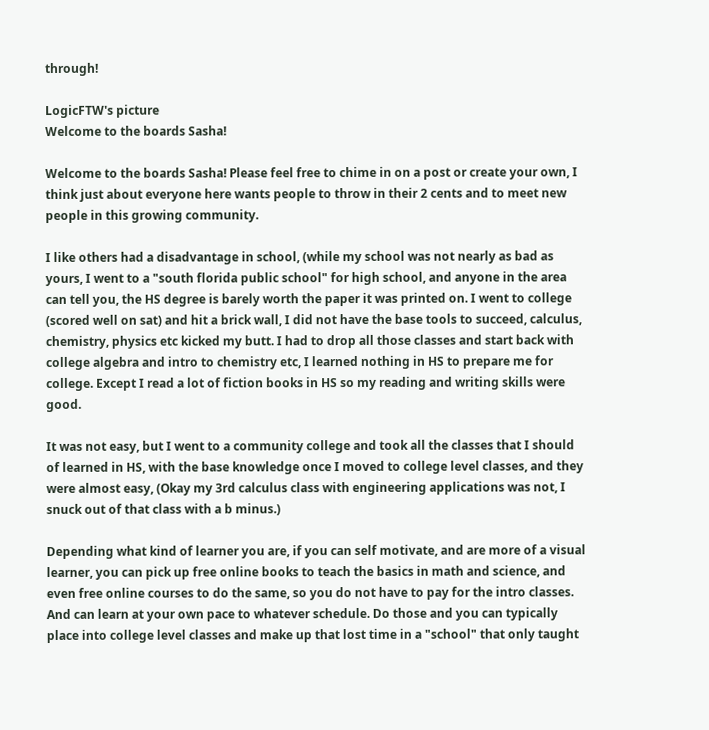through!

LogicFTW's picture
Welcome to the boards Sasha!

Welcome to the boards Sasha! Please feel free to chime in on a post or create your own, I think just about everyone here wants people to throw in their 2 cents and to meet new people in this growing community.

I like others had a disadvantage in school, (while my school was not nearly as bad as yours, I went to a "south florida public school" for high school, and anyone in the area can tell you, the HS degree is barely worth the paper it was printed on. I went to college (scored well on sat) and hit a brick wall, I did not have the base tools to succeed, calculus, chemistry, physics etc kicked my butt. I had to drop all those classes and start back with college algebra and intro to chemistry etc, I learned nothing in HS to prepare me for college. Except I read a lot of fiction books in HS so my reading and writing skills were good.

It was not easy, but I went to a community college and took all the classes that I should of learned in HS, with the base knowledge once I moved to college level classes, and they were almost easy, (Okay my 3rd calculus class with engineering applications was not, I snuck out of that class with a b minus.)

Depending what kind of learner you are, if you can self motivate, and are more of a visual learner, you can pick up free online books to teach the basics in math and science, and even free online courses to do the same, so you do not have to pay for the intro classes. And can learn at your own pace to whatever schedule. Do those and you can typically place into college level classes and make up that lost time in a "school" that only taught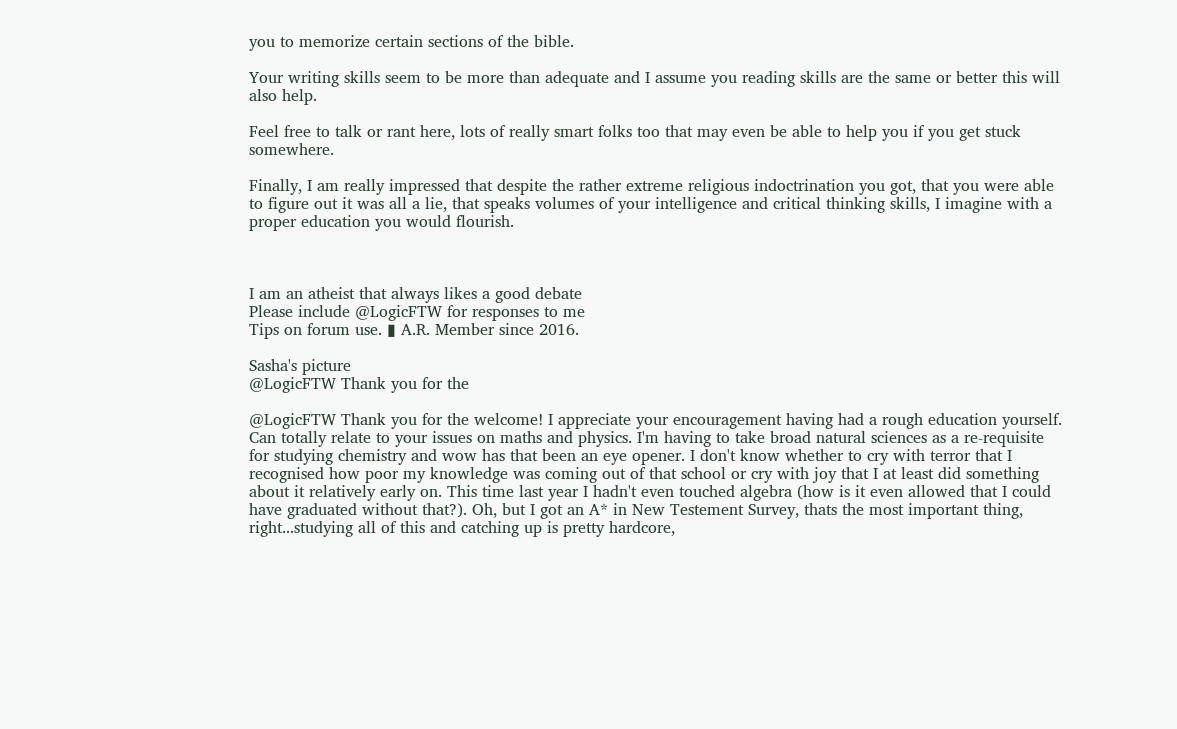you to memorize certain sections of the bible.

Your writing skills seem to be more than adequate and I assume you reading skills are the same or better this will also help.

Feel free to talk or rant here, lots of really smart folks too that may even be able to help you if you get stuck somewhere.

Finally, I am really impressed that despite the rather extreme religious indoctrination you got, that you were able to figure out it was all a lie, that speaks volumes of your intelligence and critical thinking skills, I imagine with a proper education you would flourish.



I am an atheist that always likes a good debate
Please include @LogicFTW for responses to me
Tips on forum use. ▮ A.R. Member since 2016.

Sasha's picture
@LogicFTW Thank you for the

@LogicFTW Thank you for the welcome! I appreciate your encouragement having had a rough education yourself. Can totally relate to your issues on maths and physics. I'm having to take broad natural sciences as a re-requisite for studying chemistry and wow has that been an eye opener. I don't know whether to cry with terror that I recognised how poor my knowledge was coming out of that school or cry with joy that I at least did something about it relatively early on. This time last year I hadn't even touched algebra (how is it even allowed that I could have graduated without that?). Oh, but I got an A* in New Testement Survey, thats the most important thing, right...studying all of this and catching up is pretty hardcore,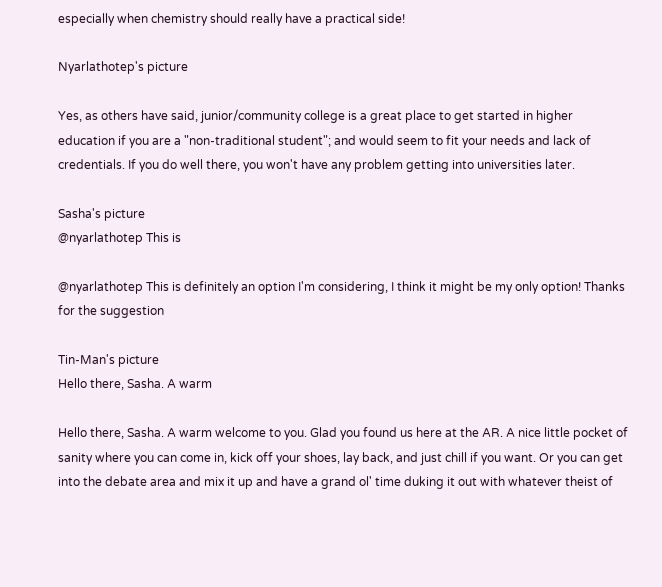especially when chemistry should really have a practical side!

Nyarlathotep's picture

Yes, as others have said, junior/community college is a great place to get started in higher education if you are a "non-traditional student"; and would seem to fit your needs and lack of credentials. If you do well there, you won't have any problem getting into universities later.

Sasha's picture
@nyarlathotep This is

@nyarlathotep This is definitely an option I'm considering, I think it might be my only option! Thanks for the suggestion

Tin-Man's picture
Hello there, Sasha. A warm

Hello there, Sasha. A warm welcome to you. Glad you found us here at the AR. A nice little pocket of sanity where you can come in, kick off your shoes, lay back, and just chill if you want. Or you can get into the debate area and mix it up and have a grand ol' time duking it out with whatever theist of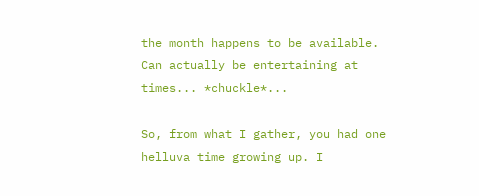the month happens to be available. Can actually be entertaining at times... *chuckle*...

So, from what I gather, you had one helluva time growing up. I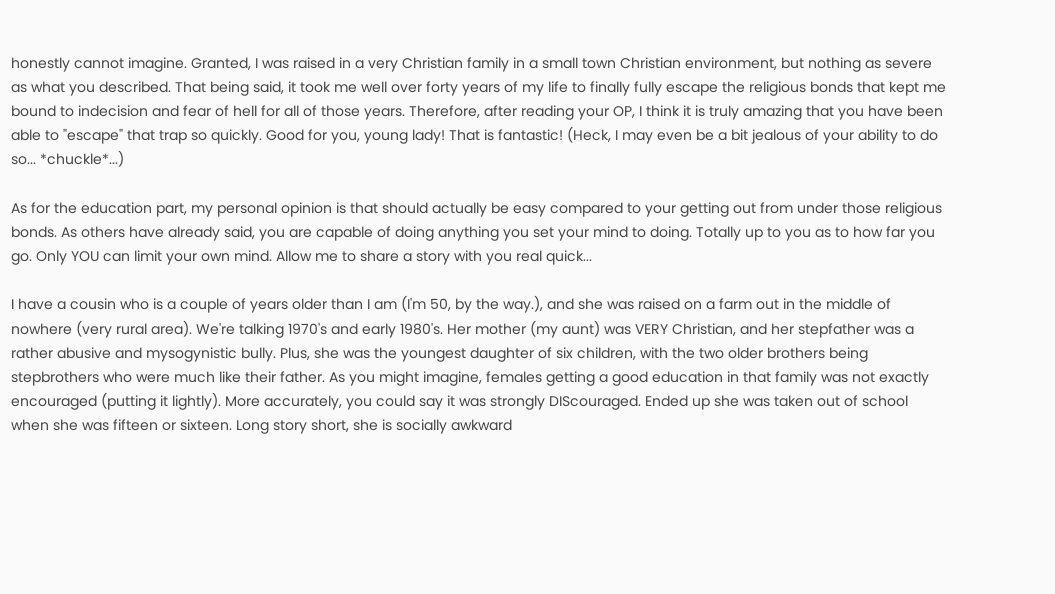honestly cannot imagine. Granted, I was raised in a very Christian family in a small town Christian environment, but nothing as severe as what you described. That being said, it took me well over forty years of my life to finally fully escape the religious bonds that kept me bound to indecision and fear of hell for all of those years. Therefore, after reading your OP, I think it is truly amazing that you have been able to "escape" that trap so quickly. Good for you, young lady! That is fantastic! (Heck, I may even be a bit jealous of your ability to do so... *chuckle*...)

As for the education part, my personal opinion is that should actually be easy compared to your getting out from under those religious bonds. As others have already said, you are capable of doing anything you set your mind to doing. Totally up to you as to how far you go. Only YOU can limit your own mind. Allow me to share a story with you real quick...

I have a cousin who is a couple of years older than I am (I'm 50, by the way.), and she was raised on a farm out in the middle of nowhere (very rural area). We're talking 1970's and early 1980's. Her mother (my aunt) was VERY Christian, and her stepfather was a rather abusive and mysogynistic bully. Plus, she was the youngest daughter of six children, with the two older brothers being stepbrothers who were much like their father. As you might imagine, females getting a good education in that family was not exactly encouraged (putting it lightly). More accurately, you could say it was strongly DIScouraged. Ended up she was taken out of school when she was fifteen or sixteen. Long story short, she is socially awkward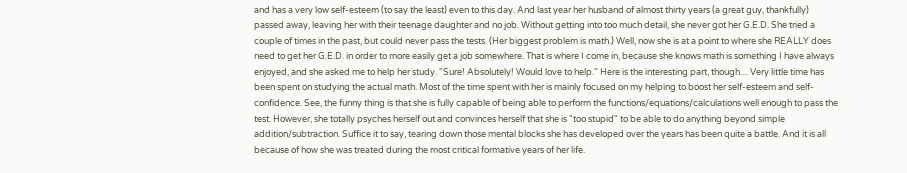and has a very low self-esteem (to say the least) even to this day. And last year her husband of almost thirty years (a great guy, thankfully) passed away, leaving her with their teenage daughter and no job. Without getting into too much detail, she never got her G.E.D. She tried a couple of times in the past, but could never pass the tests. (Her biggest problem is math.) Well, now she is at a point to where she REALLY does need to get her G.E.D. in order to more easily get a job somewhere. That is where I come in, because she knows math is something I have always enjoyed, and she asked me to help her study. "Sure! Absolutely! Would love to help." Here is the interesting part, though.... Very little time has been spent on studying the actual math. Most of the time spent with her is mainly focused on my helping to boost her self-esteem and self-confidence. See, the funny thing is that she is fully capable of being able to perform the functions/equations/calculations well enough to pass the test. However, she totally psyches herself out and convinces herself that she is "too stupid" to be able to do anything beyond simple addition/subtraction. Suffice it to say, tearing down those mental blocks she has developed over the years has been quite a battle. And it is all because of how she was treated during the most critical formative years of her life.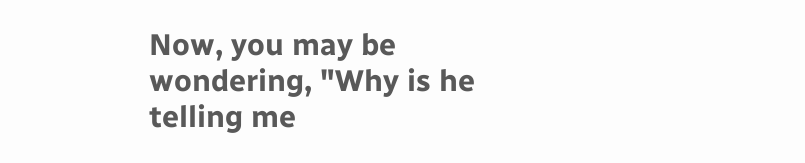Now, you may be wondering, "Why is he telling me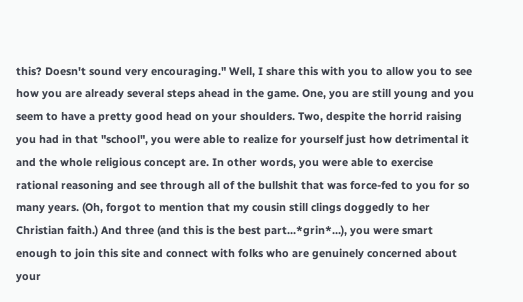this? Doesn't sound very encouraging." Well, I share this with you to allow you to see how you are already several steps ahead in the game. One, you are still young and you seem to have a pretty good head on your shoulders. Two, despite the horrid raising you had in that "school", you were able to realize for yourself just how detrimental it and the whole religious concept are. In other words, you were able to exercise rational reasoning and see through all of the bullshit that was force-fed to you for so many years. (Oh, forgot to mention that my cousin still clings doggedly to her Christian faith.) And three (and this is the best part...*grin*...), you were smart enough to join this site and connect with folks who are genuinely concerned about your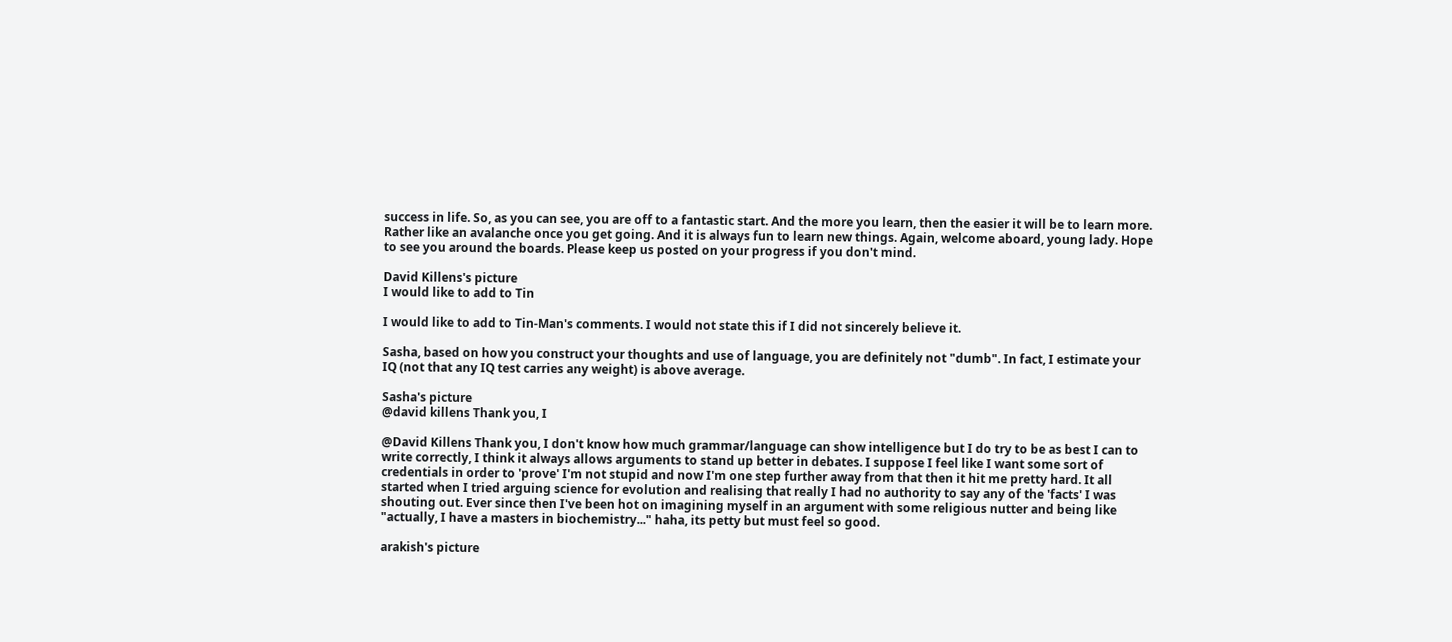success in life. So, as you can see, you are off to a fantastic start. And the more you learn, then the easier it will be to learn more. Rather like an avalanche once you get going. And it is always fun to learn new things. Again, welcome aboard, young lady. Hope to see you around the boards. Please keep us posted on your progress if you don't mind.

David Killens's picture
I would like to add to Tin

I would like to add to Tin-Man's comments. I would not state this if I did not sincerely believe it.

Sasha, based on how you construct your thoughts and use of language, you are definitely not "dumb". In fact, I estimate your IQ (not that any IQ test carries any weight) is above average.

Sasha's picture
@david killens Thank you, I

@David Killens Thank you, I don't know how much grammar/language can show intelligence but I do try to be as best I can to write correctly, I think it always allows arguments to stand up better in debates. I suppose I feel like I want some sort of credentials in order to 'prove' I'm not stupid and now I'm one step further away from that then it hit me pretty hard. It all started when I tried arguing science for evolution and realising that really I had no authority to say any of the 'facts' I was shouting out. Ever since then I've been hot on imagining myself in an argument with some religious nutter and being like "actually, I have a masters in biochemistry..." haha, its petty but must feel so good.

arakish's picture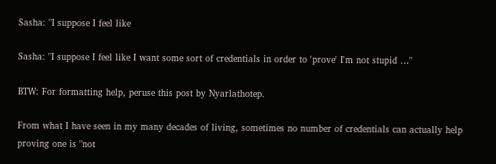Sasha: "I suppose I feel like

Sasha: "I suppose I feel like I want some sort of credentials in order to 'prove' I'm not stupid …"

BTW: For formatting help, peruse this post by Nyarlathotep.

From what I have seen in my many decades of living, sometimes no number of credentials can actually help proving one is "not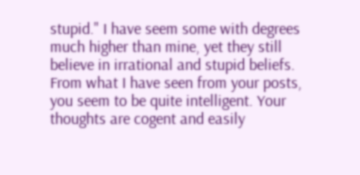stupid." I have seem some with degrees much higher than mine, yet they still believe in irrational and stupid beliefs. From what I have seen from your posts, you seem to be quite intelligent. Your thoughts are cogent and easily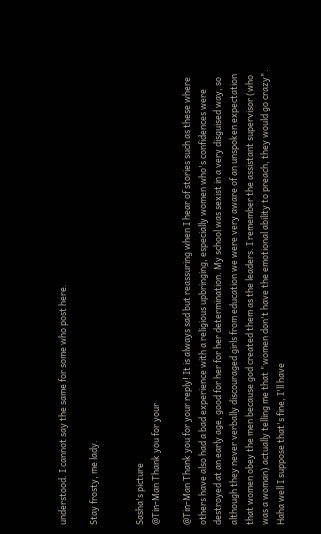understood. I cannot say the same for some who post here.

Stay frosty, me lady.


Sasha's picture
@Tin-Man Thank you for your

@Tin-Man Thank you for your reply! It is always sad but reassuring when I hear of stories such as these where others have also had a bad experience with a religious upbringing, especially women who's confidences were destroyed at an early age, good for her for her determination. My school was sexist in a very disguised way, so although they never verbally discouraged girls from education we were very aware of an unspoken expectation that women obey the men because god created them as the leaders. I remember the assistant supervisor (who was a woman) actually telling me that "women don't have the emotional ability to preach, they would go crazy". Haha well I suppose that's fine, I'll have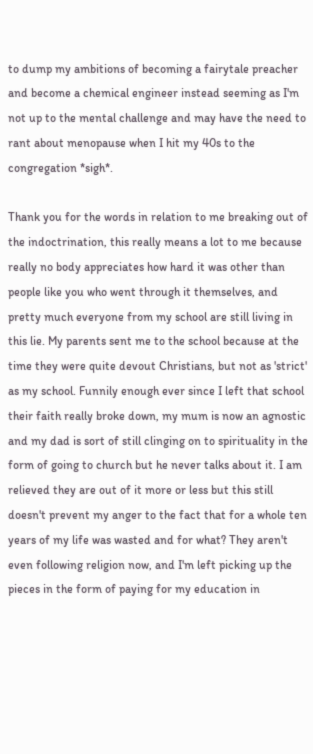to dump my ambitions of becoming a fairytale preacher and become a chemical engineer instead seeming as I'm not up to the mental challenge and may have the need to rant about menopause when I hit my 40s to the congregation *sigh*.

Thank you for the words in relation to me breaking out of the indoctrination, this really means a lot to me because really no body appreciates how hard it was other than people like you who went through it themselves, and pretty much everyone from my school are still living in this lie. My parents sent me to the school because at the time they were quite devout Christians, but not as 'strict' as my school. Funnily enough ever since I left that school their faith really broke down, my mum is now an agnostic and my dad is sort of still clinging on to spirituality in the form of going to church but he never talks about it. I am relieved they are out of it more or less but this still doesn't prevent my anger to the fact that for a whole ten years of my life was wasted and for what? They aren't even following religion now, and I'm left picking up the pieces in the form of paying for my education in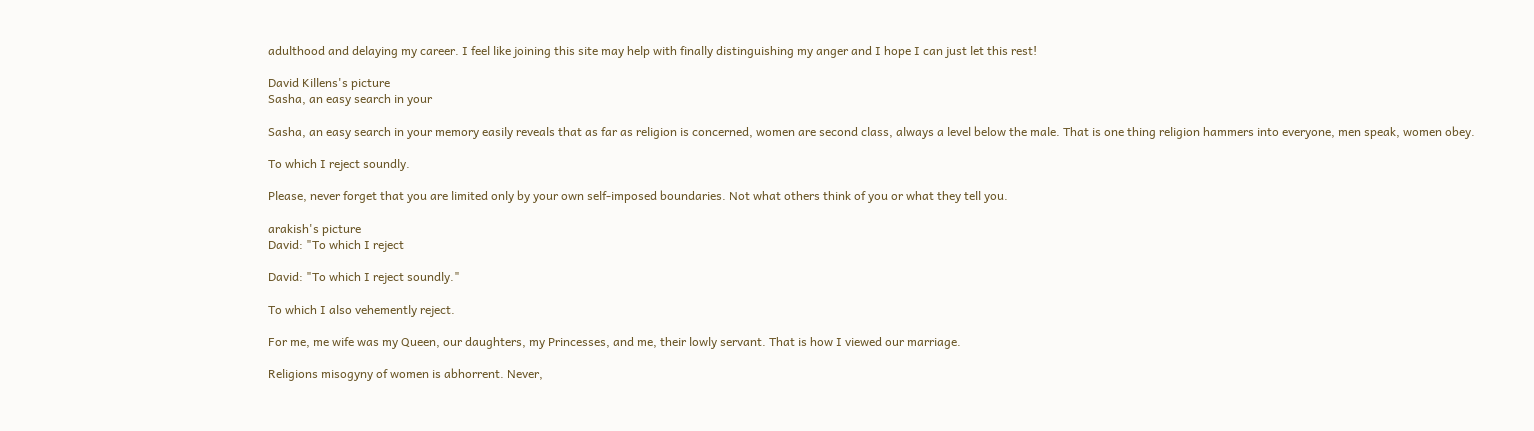adulthood and delaying my career. I feel like joining this site may help with finally distinguishing my anger and I hope I can just let this rest!

David Killens's picture
Sasha, an easy search in your

Sasha, an easy search in your memory easily reveals that as far as religion is concerned, women are second class, always a level below the male. That is one thing religion hammers into everyone, men speak, women obey.

To which I reject soundly.

Please, never forget that you are limited only by your own self-imposed boundaries. Not what others think of you or what they tell you.

arakish's picture
David: "To which I reject

David: "To which I reject soundly."

To which I also vehemently reject.

For me, me wife was my Queen, our daughters, my Princesses, and me, their lowly servant. That is how I viewed our marriage.

Religions misogyny of women is abhorrent. Never,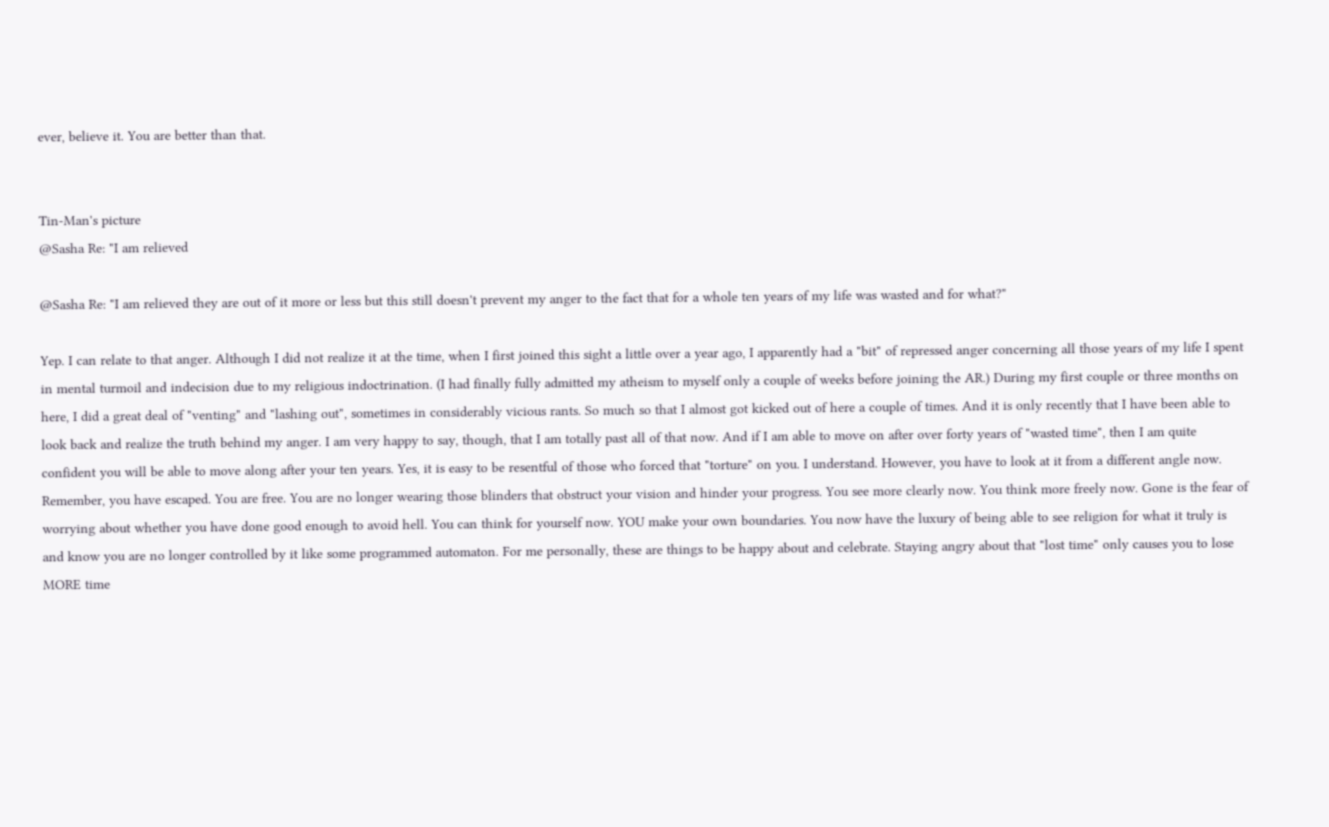ever, believe it. You are better than that.


Tin-Man's picture
@Sasha Re: "I am relieved

@Sasha Re: "I am relieved they are out of it more or less but this still doesn't prevent my anger to the fact that for a whole ten years of my life was wasted and for what?"

Yep. I can relate to that anger. Although I did not realize it at the time, when I first joined this sight a little over a year ago, I apparently had a "bit" of repressed anger concerning all those years of my life I spent in mental turmoil and indecision due to my religious indoctrination. (I had finally fully admitted my atheism to myself only a couple of weeks before joining the AR.) During my first couple or three months on here, I did a great deal of "venting" and "lashing out", sometimes in considerably vicious rants. So much so that I almost got kicked out of here a couple of times. And it is only recently that I have been able to look back and realize the truth behind my anger. I am very happy to say, though, that I am totally past all of that now. And if I am able to move on after over forty years of "wasted time", then I am quite confident you will be able to move along after your ten years. Yes, it is easy to be resentful of those who forced that "torture" on you. I understand. However, you have to look at it from a different angle now. Remember, you have escaped. You are free. You are no longer wearing those blinders that obstruct your vision and hinder your progress. You see more clearly now. You think more freely now. Gone is the fear of worrying about whether you have done good enough to avoid hell. You can think for yourself now. YOU make your own boundaries. You now have the luxury of being able to see religion for what it truly is and know you are no longer controlled by it like some programmed automaton. For me personally, these are things to be happy about and celebrate. Staying angry about that "lost time" only causes you to lose MORE time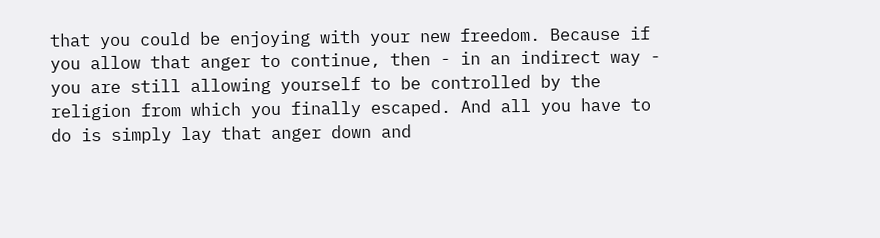that you could be enjoying with your new freedom. Because if you allow that anger to continue, then - in an indirect way - you are still allowing yourself to be controlled by the religion from which you finally escaped. And all you have to do is simply lay that anger down and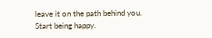leave it on the path behind you. Start being happy.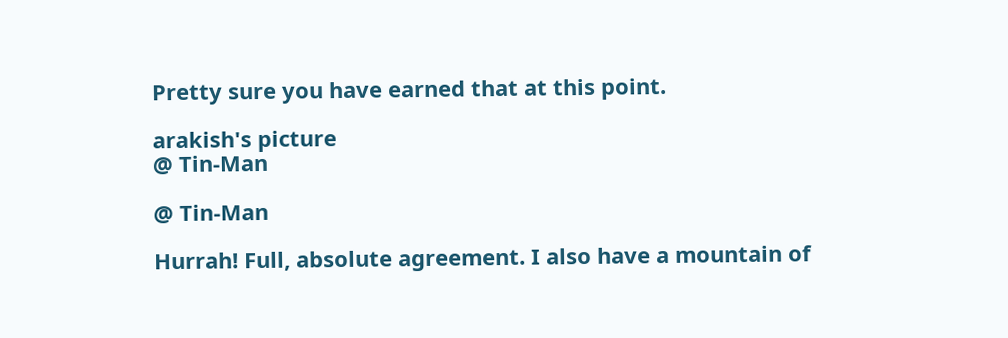Pretty sure you have earned that at this point.

arakish's picture
@ Tin-Man

@ Tin-Man

Hurrah! Full, absolute agreement. I also have a mountain of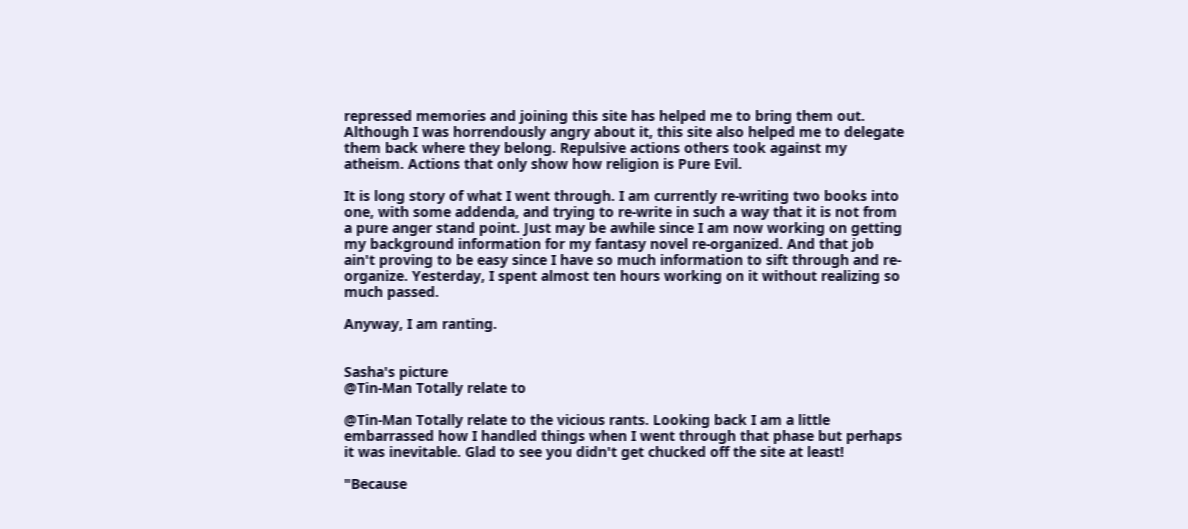repressed memories and joining this site has helped me to bring them out. Although I was horrendously angry about it, this site also helped me to delegate them back where they belong. Repulsive actions others took against my atheism. Actions that only show how religion is Pure Evil.

It is long story of what I went through. I am currently re-writing two books into one, with some addenda, and trying to re-write in such a way that it is not from a pure anger stand point. Just may be awhile since I am now working on getting my background information for my fantasy novel re-organized. And that job ain't proving to be easy since I have so much information to sift through and re-organize. Yesterday, I spent almost ten hours working on it without realizing so much passed.

Anyway, I am ranting.


Sasha's picture
@Tin-Man Totally relate to

@Tin-Man Totally relate to the vicious rants. Looking back I am a little embarrassed how I handled things when I went through that phase but perhaps it was inevitable. Glad to see you didn't get chucked off the site at least!

"Because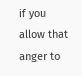if you allow that anger to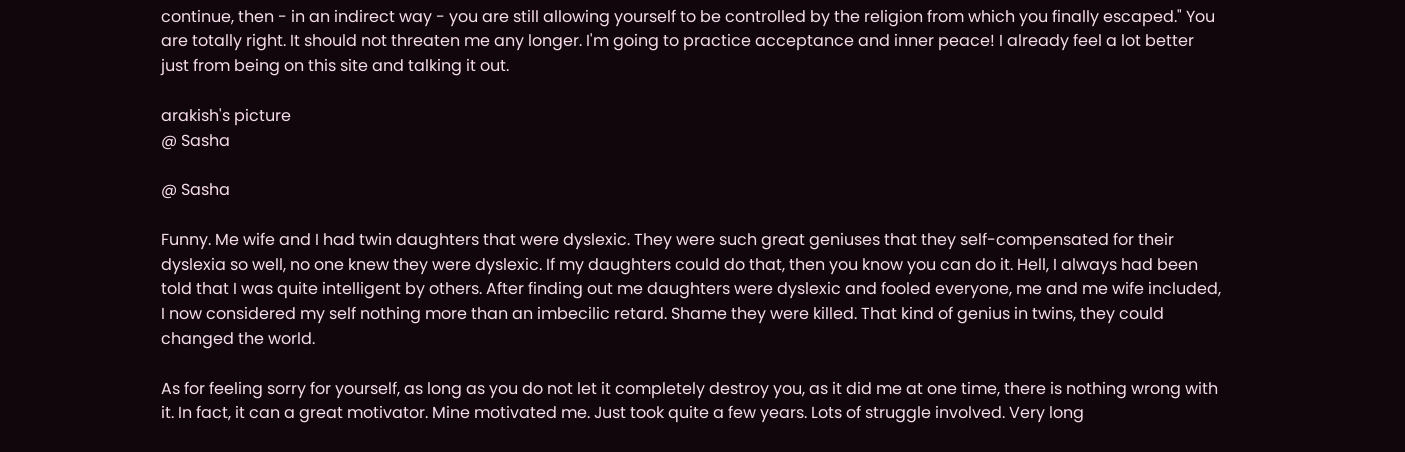continue, then - in an indirect way - you are still allowing yourself to be controlled by the religion from which you finally escaped." You are totally right. It should not threaten me any longer. I'm going to practice acceptance and inner peace! I already feel a lot better just from being on this site and talking it out.

arakish's picture
@ Sasha

@ Sasha

Funny. Me wife and I had twin daughters that were dyslexic. They were such great geniuses that they self-compensated for their dyslexia so well, no one knew they were dyslexic. If my daughters could do that, then you know you can do it. Hell, I always had been told that I was quite intelligent by others. After finding out me daughters were dyslexic and fooled everyone, me and me wife included, I now considered my self nothing more than an imbecilic retard. Shame they were killed. That kind of genius in twins, they could changed the world.

As for feeling sorry for yourself, as long as you do not let it completely destroy you, as it did me at one time, there is nothing wrong with it. In fact, it can a great motivator. Mine motivated me. Just took quite a few years. Lots of struggle involved. Very long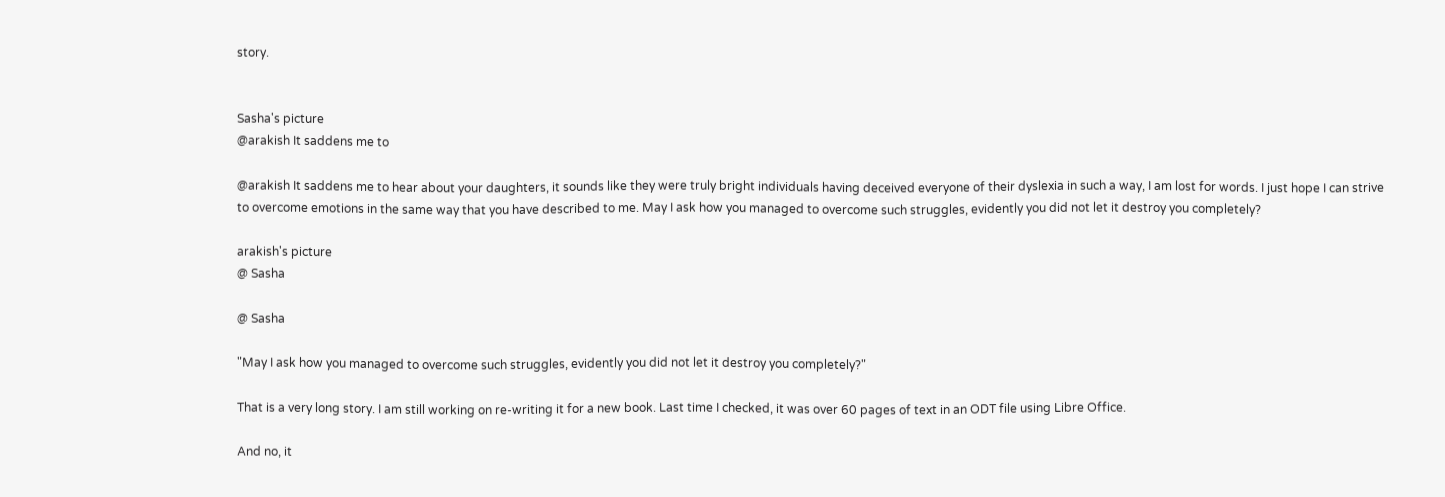story.


Sasha's picture
@arakish It saddens me to

@arakish It saddens me to hear about your daughters, it sounds like they were truly bright individuals having deceived everyone of their dyslexia in such a way, I am lost for words. I just hope I can strive to overcome emotions in the same way that you have described to me. May I ask how you managed to overcome such struggles, evidently you did not let it destroy you completely?

arakish's picture
@ Sasha

@ Sasha

"May I ask how you managed to overcome such struggles, evidently you did not let it destroy you completely?"

That is a very long story. I am still working on re-writing it for a new book. Last time I checked, it was over 60 pages of text in an ODT file using Libre Office.

And no, it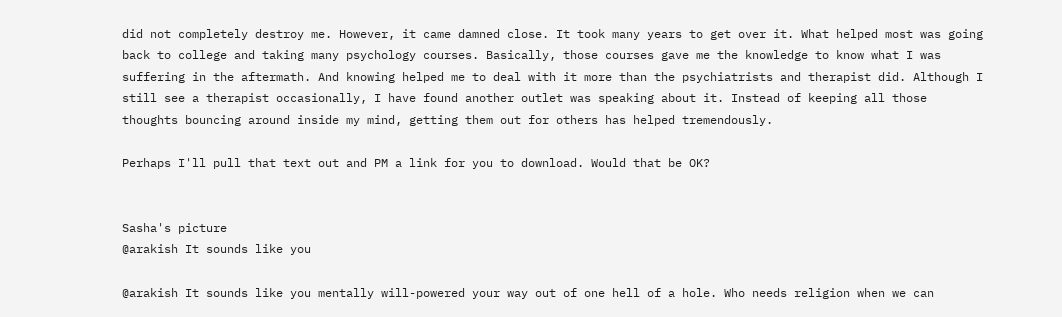did not completely destroy me. However, it came damned close. It took many years to get over it. What helped most was going back to college and taking many psychology courses. Basically, those courses gave me the knowledge to know what I was suffering in the aftermath. And knowing helped me to deal with it more than the psychiatrists and therapist did. Although I still see a therapist occasionally, I have found another outlet was speaking about it. Instead of keeping all those thoughts bouncing around inside my mind, getting them out for others has helped tremendously.

Perhaps I'll pull that text out and PM a link for you to download. Would that be OK?


Sasha's picture
@arakish It sounds like you

@arakish It sounds like you mentally will-powered your way out of one hell of a hole. Who needs religion when we can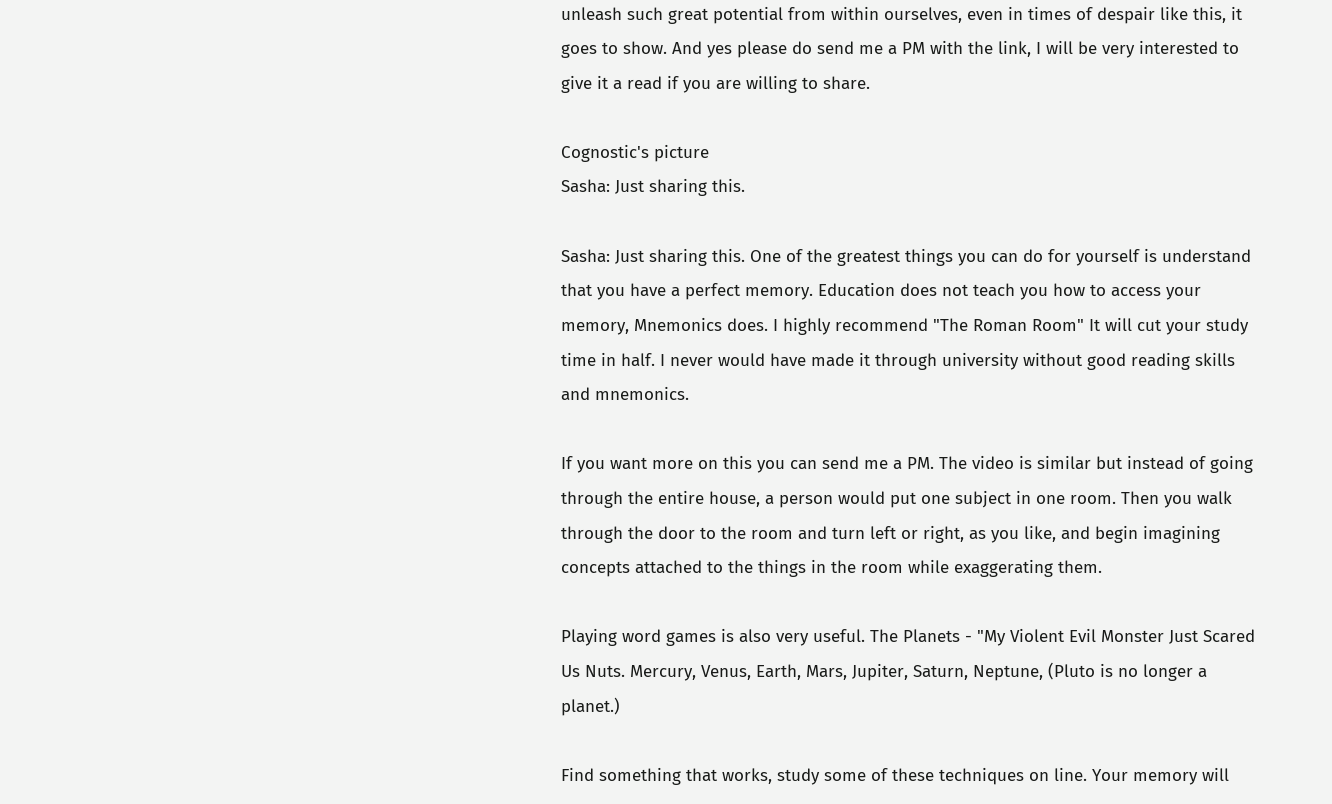unleash such great potential from within ourselves, even in times of despair like this, it goes to show. And yes please do send me a PM with the link, I will be very interested to give it a read if you are willing to share.

Cognostic's picture
Sasha: Just sharing this.

Sasha: Just sharing this. One of the greatest things you can do for yourself is understand that you have a perfect memory. Education does not teach you how to access your memory, Mnemonics does. I highly recommend "The Roman Room" It will cut your study time in half. I never would have made it through university without good reading skills and mnemonics.

If you want more on this you can send me a PM. The video is similar but instead of going through the entire house, a person would put one subject in one room. Then you walk through the door to the room and turn left or right, as you like, and begin imagining concepts attached to the things in the room while exaggerating them.

Playing word games is also very useful. The Planets - "My Violent Evil Monster Just Scared Us Nuts. Mercury, Venus, Earth, Mars, Jupiter, Saturn, Neptune, (Pluto is no longer a planet.)

Find something that works, study some of these techniques on line. Your memory will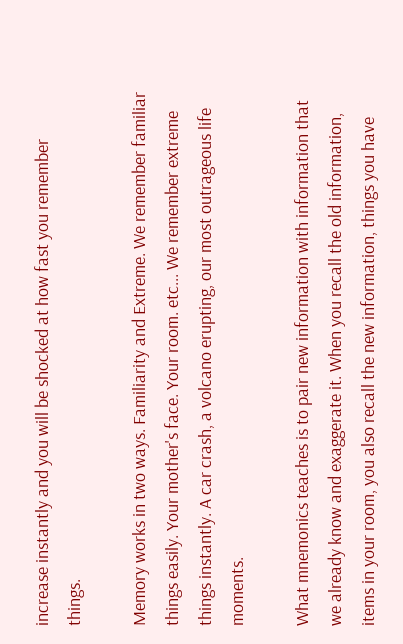increase instantly and you will be shocked at how fast you remember things.

Memory works in two ways. Familiarity and Extreme. We remember familiar things easily. Your mother's face. Your room. etc... We remember extreme things instantly. A car crash, a volcano erupting, our most outrageous life moments.

What mnemonics teaches is to pair new information with information that we already know and exaggerate it. When you recall the old information, items in your room, you also recall the new information, things you have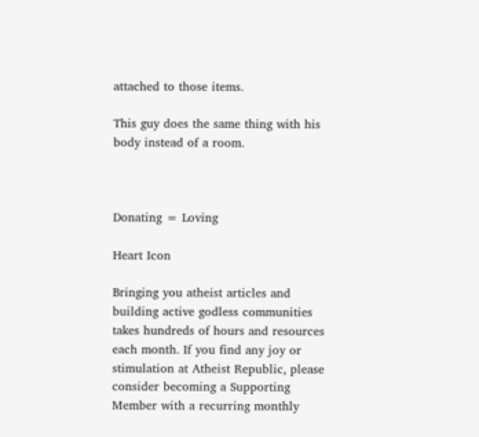attached to those items.

This guy does the same thing with his body instead of a room.



Donating = Loving

Heart Icon

Bringing you atheist articles and building active godless communities takes hundreds of hours and resources each month. If you find any joy or stimulation at Atheist Republic, please consider becoming a Supporting Member with a recurring monthly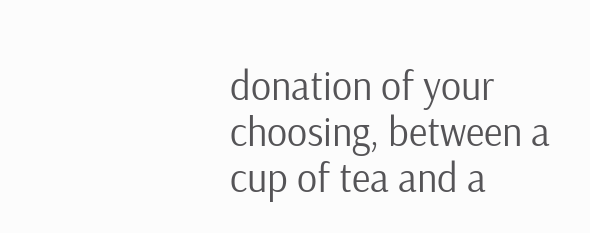donation of your choosing, between a cup of tea and a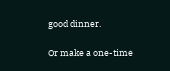good dinner.

Or make a one-time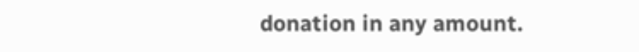donation in any amount.